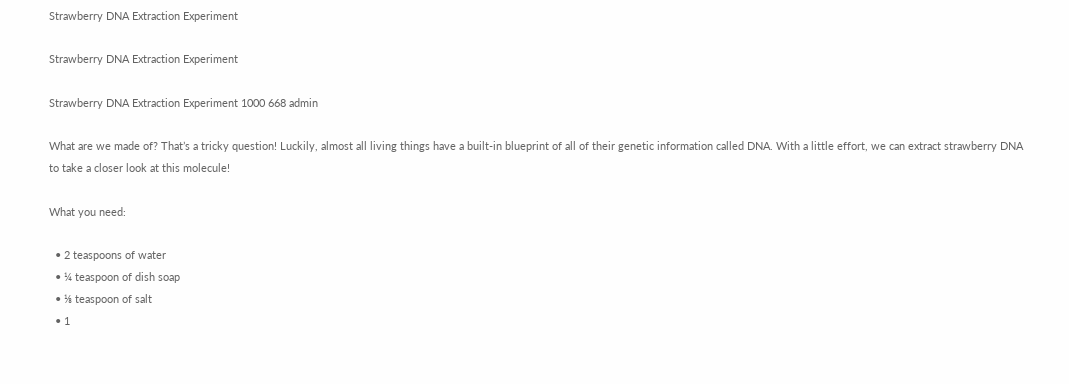Strawberry DNA Extraction Experiment

Strawberry DNA Extraction Experiment

Strawberry DNA Extraction Experiment 1000 668 admin

What are we made of? That’s a tricky question! Luckily, almost all living things have a built-in blueprint of all of their genetic information called DNA. With a little effort, we can extract strawberry DNA to take a closer look at this molecule!

What you need:

  • 2 teaspoons of water
  • ¼ teaspoon of dish soap
  • ⅛ teaspoon of salt
  • 1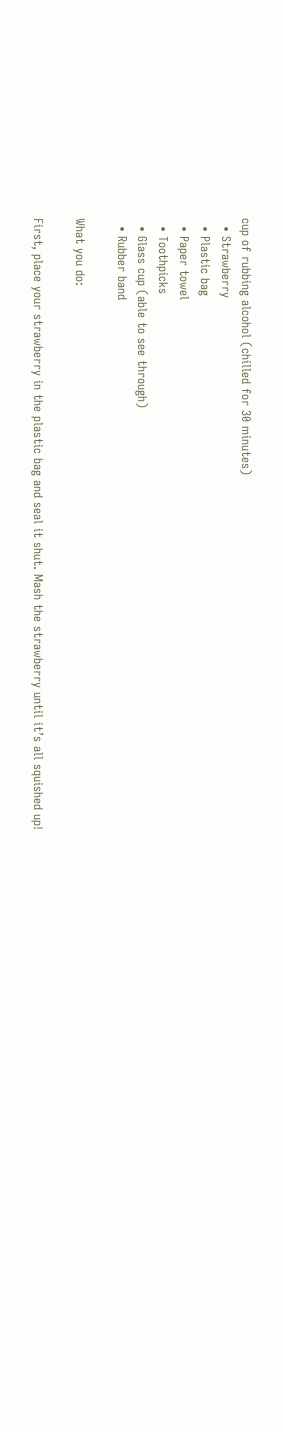cup of rubbing alcohol (chilled for 30 minutes)
  • Strawberry
  • Plastic bag
  • Paper towel
  • Toothpicks
  • Glass cup (able to see through)
  • Rubber band

What you do:

First, place your strawberry in the plastic bag and seal it shut. Mash the strawberry until it’s all squished up!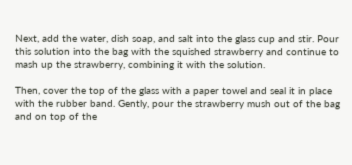Next, add the water, dish soap, and salt into the glass cup and stir. Pour this solution into the bag with the squished strawberry and continue to mash up the strawberry, combining it with the solution.

Then, cover the top of the glass with a paper towel and seal it in place with the rubber band. Gently, pour the strawberry mush out of the bag and on top of the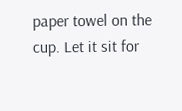paper towel on the cup. Let it sit for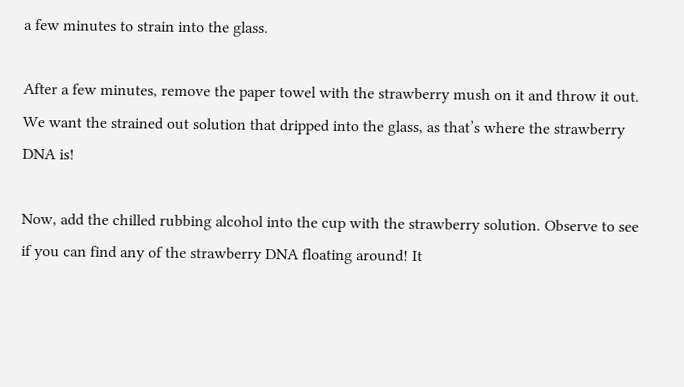a few minutes to strain into the glass.

After a few minutes, remove the paper towel with the strawberry mush on it and throw it out. We want the strained out solution that dripped into the glass, as that’s where the strawberry DNA is!

Now, add the chilled rubbing alcohol into the cup with the strawberry solution. Observe to see if you can find any of the strawberry DNA floating around! It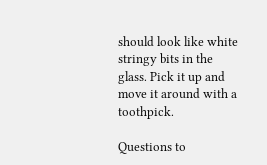should look like white stringy bits in the glass. Pick it up and move it around with a toothpick.

Questions to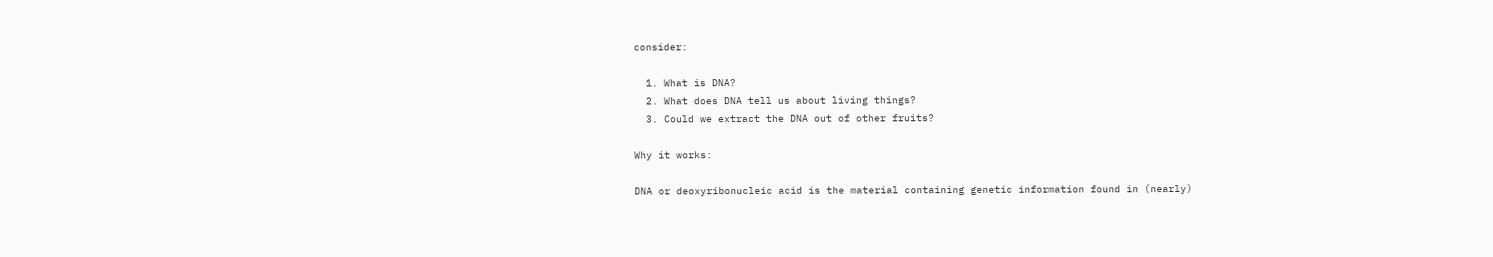consider:

  1. What is DNA?
  2. What does DNA tell us about living things?
  3. Could we extract the DNA out of other fruits?

Why it works:

DNA or deoxyribonucleic acid is the material containing genetic information found in (nearly)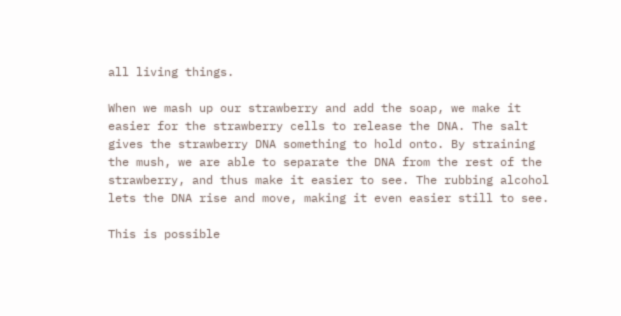all living things.

When we mash up our strawberry and add the soap, we make it easier for the strawberry cells to release the DNA. The salt gives the strawberry DNA something to hold onto. By straining the mush, we are able to separate the DNA from the rest of the strawberry, and thus make it easier to see. The rubbing alcohol lets the DNA rise and move, making it even easier still to see.

This is possible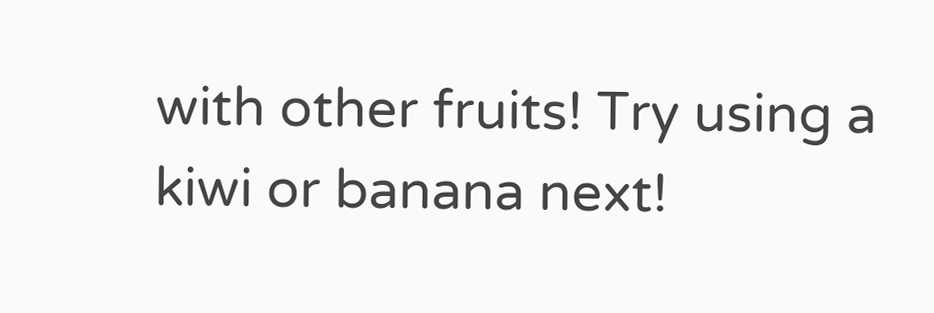with other fruits! Try using a kiwi or banana next!